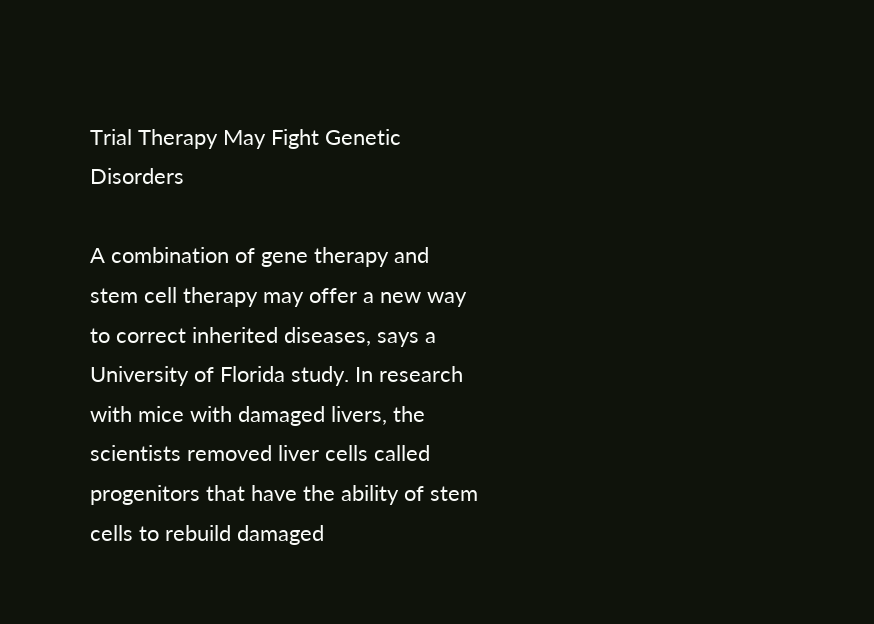Trial Therapy May Fight Genetic Disorders

A combination of gene therapy and stem cell therapy may offer a new way to correct inherited diseases, says a University of Florida study. In research with mice with damaged livers, the scientists removed liver cells called progenitors that have the ability of stem cells to rebuild damaged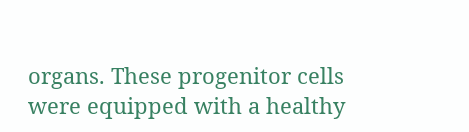organs. These progenitor cells were equipped with a healthy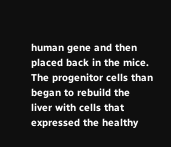human gene and then placed back in the mice. The progenitor cells than began to rebuild the liver with cells that expressed the healthy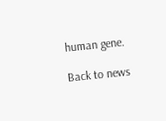human gene.

Back to news